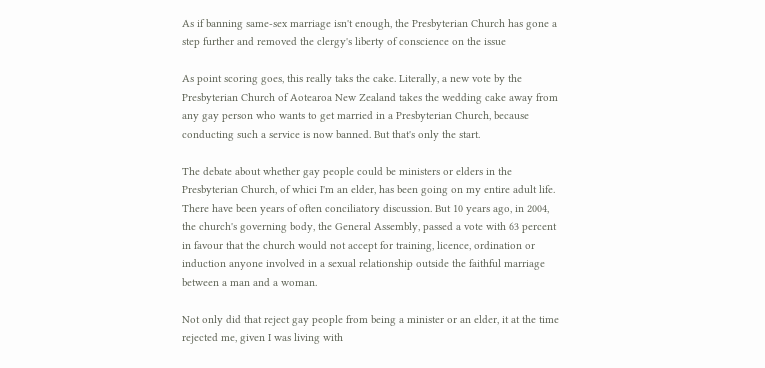As if banning same-sex marriage isn't enough, the Presbyterian Church has gone a step further and removed the clergy's liberty of conscience on the issue

As point scoring goes, this really taks the cake. Literally, a new vote by the Presbyterian Church of Aotearoa New Zealand takes the wedding cake away from any gay person who wants to get married in a Presbyterian Church, because conducting such a service is now banned. But that's only the start.

The debate about whether gay people could be ministers or elders in the Presbyterian Church, of whici I'm an elder, has been going on my entire adult life. There have been years of often conciliatory discussion. But 10 years ago, in 2004, the church's governing body, the General Assembly, passed a vote with 63 percent in favour that the church would not accept for training, licence, ordination or induction anyone involved in a sexual relationship outside the faithful marriage between a man and a woman.

Not only did that reject gay people from being a minister or an elder, it at the time rejected me, given I was living with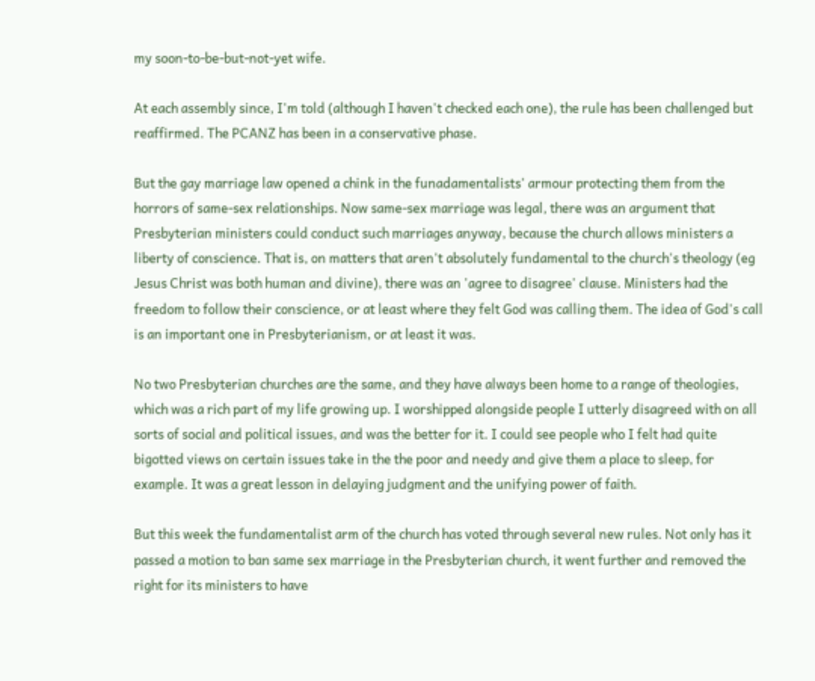my soon-to-be-but-not-yet wife.

At each assembly since, I'm told (although I haven't checked each one), the rule has been challenged but reaffirmed. The PCANZ has been in a conservative phase.

But the gay marriage law opened a chink in the funadamentalists' armour protecting them from the horrors of same-sex relationships. Now same-sex marriage was legal, there was an argument that Presbyterian ministers could conduct such marriages anyway, because the church allows ministers a liberty of conscience. That is, on matters that aren't absolutely fundamental to the church's theology (eg Jesus Christ was both human and divine), there was an 'agree to disagree' clause. Ministers had the freedom to follow their conscience, or at least where they felt God was calling them. The idea of God's call is an important one in Presbyterianism, or at least it was.

No two Presbyterian churches are the same, and they have always been home to a range of theologies, which was a rich part of my life growing up. I worshipped alongside people I utterly disagreed with on all sorts of social and political issues, and was the better for it. I could see people who I felt had quite bigotted views on certain issues take in the the poor and needy and give them a place to sleep, for example. It was a great lesson in delaying judgment and the unifying power of faith.

But this week the fundamentalist arm of the church has voted through several new rules. Not only has it passed a motion to ban same sex marriage in the Presbyterian church, it went further and removed the right for its ministers to have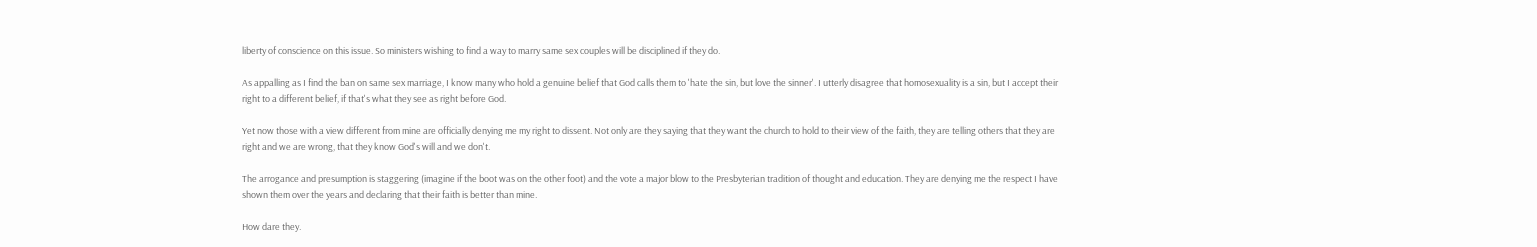liberty of conscience on this issue. So ministers wishing to find a way to marry same sex couples will be disciplined if they do.

As appalling as I find the ban on same sex marriage, I know many who hold a genuine belief that God calls them to 'hate the sin, but love the sinner'. I utterly disagree that homosexuality is a sin, but I accept their right to a different belief, if that's what they see as right before God.

Yet now those with a view different from mine are officially denying me my right to dissent. Not only are they saying that they want the church to hold to their view of the faith, they are telling others that they are right and we are wrong, that they know God's will and we don't.

The arrogance and presumption is staggering (imagine if the boot was on the other foot) and the vote a major blow to the Presbyterian tradition of thought and education. They are denying me the respect I have shown them over the years and declaring that their faith is better than mine.

How dare they.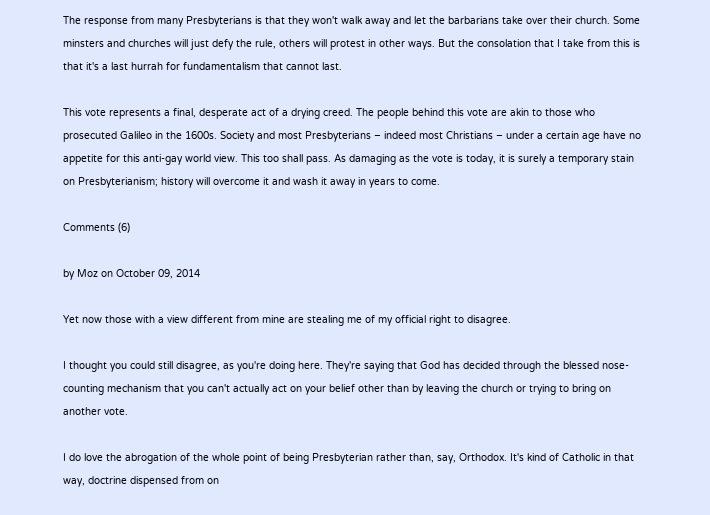The response from many Presbyterians is that they won't walk away and let the barbarians take over their church. Some minsters and churches will just defy the rule, others will protest in other ways. But the consolation that I take from this is that it's a last hurrah for fundamentalism that cannot last.

This vote represents a final, desperate act of a drying creed. The people behind this vote are akin to those who prosecuted Galileo in the 1600s. Society and most Presbyterians – indeed most Christians – under a certain age have no appetite for this anti-gay world view. This too shall pass. As damaging as the vote is today, it is surely a temporary stain on Presbyterianism; history will overcome it and wash it away in years to come.

Comments (6)

by Moz on October 09, 2014

Yet now those with a view different from mine are stealing me of my official right to disagree.

I thought you could still disagree, as you're doing here. They're saying that God has decided through the blessed nose-counting mechanism that you can't actually act on your belief other than by leaving the church or trying to bring on another vote.

I do love the abrogation of the whole point of being Presbyterian rather than, say, Orthodox. It's kind of Catholic in that way, doctrine dispensed from on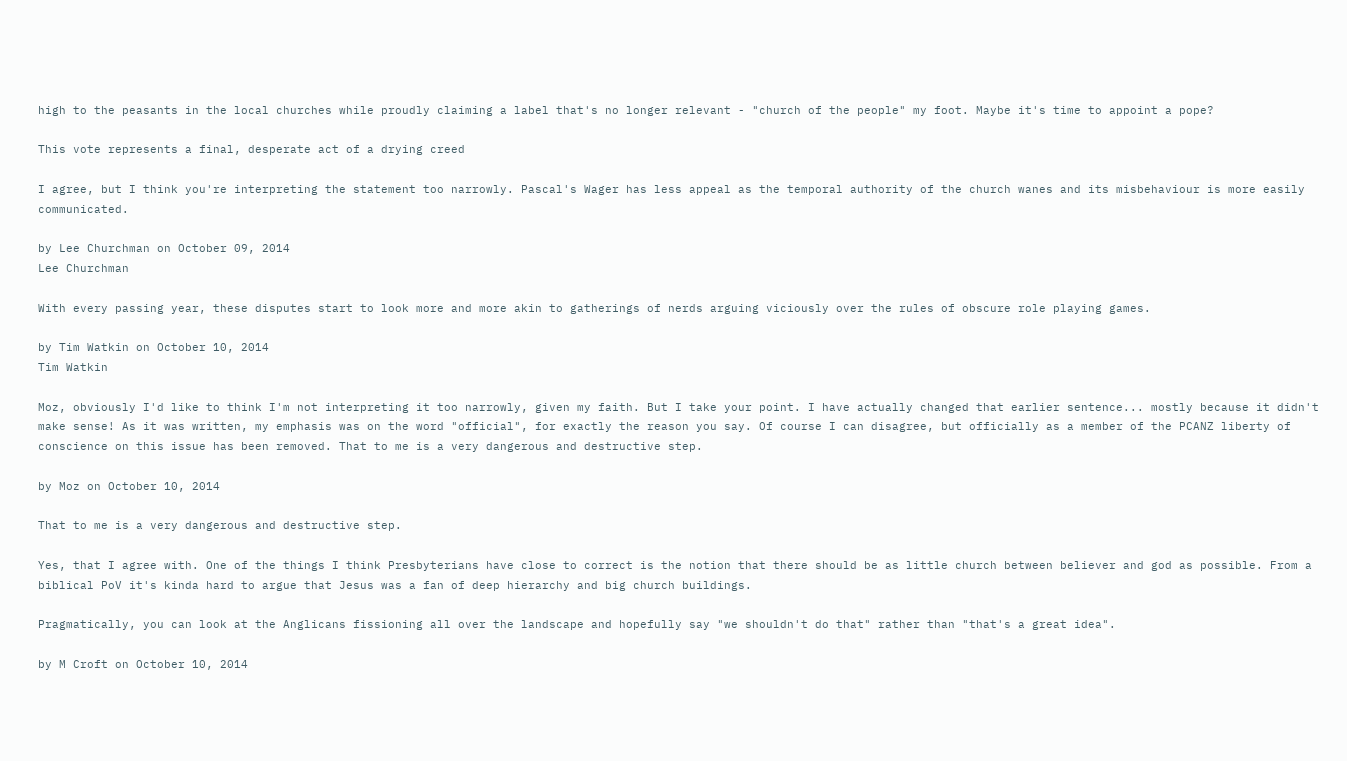high to the peasants in the local churches while proudly claiming a label that's no longer relevant - "church of the people" my foot. Maybe it's time to appoint a pope?

This vote represents a final, desperate act of a drying creed

I agree, but I think you're interpreting the statement too narrowly. Pascal's Wager has less appeal as the temporal authority of the church wanes and its misbehaviour is more easily communicated.

by Lee Churchman on October 09, 2014
Lee Churchman

With every passing year, these disputes start to look more and more akin to gatherings of nerds arguing viciously over the rules of obscure role playing games.

by Tim Watkin on October 10, 2014
Tim Watkin

Moz, obviously I'd like to think I'm not interpreting it too narrowly, given my faith. But I take your point. I have actually changed that earlier sentence... mostly because it didn't make sense! As it was written, my emphasis was on the word "official", for exactly the reason you say. Of course I can disagree, but officially as a member of the PCANZ liberty of conscience on this issue has been removed. That to me is a very dangerous and destructive step.

by Moz on October 10, 2014

That to me is a very dangerous and destructive step.

Yes, that I agree with. One of the things I think Presbyterians have close to correct is the notion that there should be as little church between believer and god as possible. From a biblical PoV it's kinda hard to argue that Jesus was a fan of deep hierarchy and big church buildings.

Pragmatically, you can look at the Anglicans fissioning all over the landscape and hopefully say "we shouldn't do that" rather than "that's a great idea".

by M Croft on October 10, 2014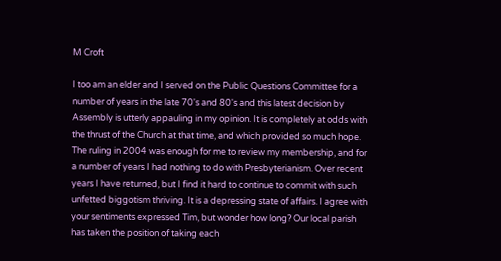M Croft

I too am an elder and I served on the Public Questions Committee for a number of years in the late 70's and 80's and this latest decision by Assembly is utterly appauling in my opinion. It is completely at odds with the thrust of the Church at that time, and which provided so much hope. The ruling in 2004 was enough for me to review my membership, and for a number of years I had nothing to do with Presbyterianism. Over recent years I have returned, but I find it hard to continue to commit with such unfetted biggotism thriving. It is a depressing state of affairs. I agree with your sentiments expressed Tim, but wonder how long? Our local parish has taken the position of taking each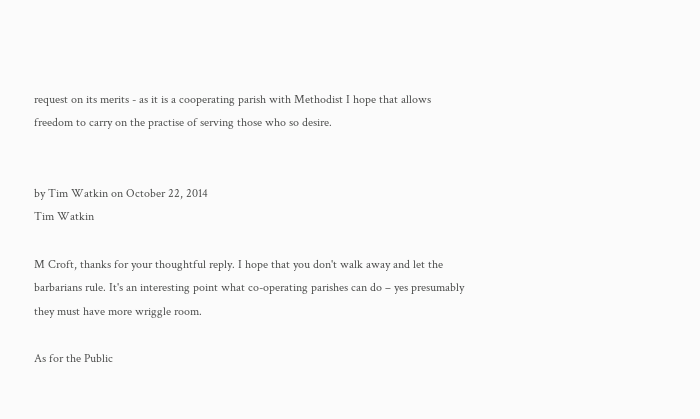request on its merits - as it is a cooperating parish with Methodist I hope that allows freedom to carry on the practise of serving those who so desire.


by Tim Watkin on October 22, 2014
Tim Watkin

M Croft, thanks for your thoughtful reply. I hope that you don't walk away and let the barbarians rule. It's an interesting point what co-operating parishes can do – yes presumably they must have more wriggle room.

As for the Public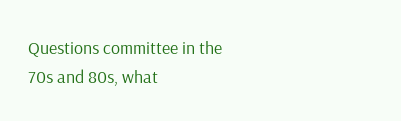Questions committee in the 70s and 80s, what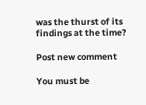was the thurst of its findings at the time?

Post new comment

You must be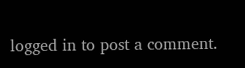logged in to post a comment.